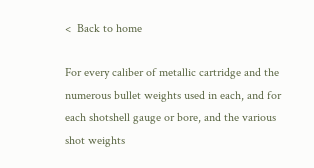<  Back to home

For every caliber of metallic cartridge and the numerous bullet weights used in each, and for each shotshell gauge or bore, and the various shot weights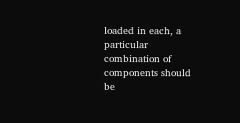loaded in each, a particular combination of components should be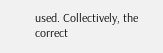used. Collectively, the correct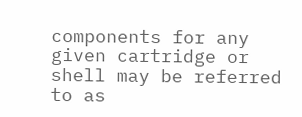components for any given cartridge or shell may be referred to as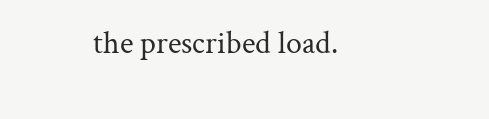the prescribed load.